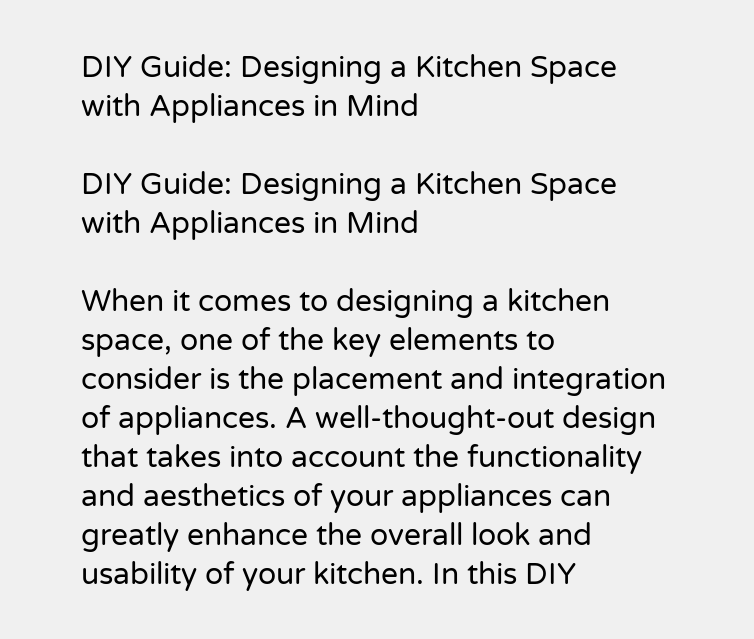DIY Guide: Designing a Kitchen Space with Appliances in Mind

DIY Guide: Designing a Kitchen Space with Appliances in Mind

When it comes to designing a kitchen space, one of the key elements to consider is the placement and integration of appliances. A well-thought-out design that takes into account the functionality and aesthetics of your appliances can greatly enhance the overall look and usability of your kitchen. In this DIY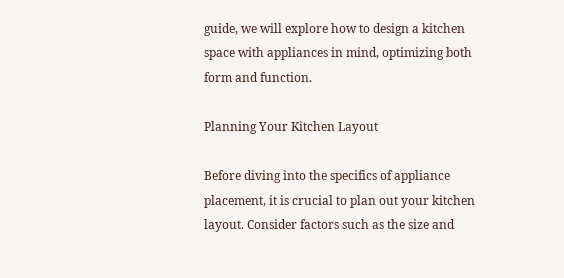guide, we will explore how to design a kitchen space with appliances in mind, optimizing both form and function.

Planning Your Kitchen Layout

Before diving into the specifics of appliance placement, it is crucial to plan out your kitchen layout. Consider factors such as the size and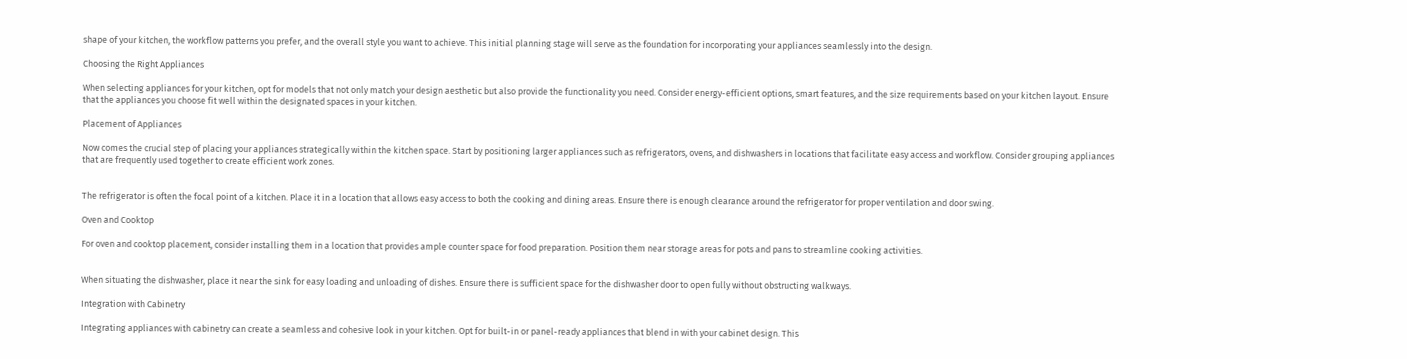shape of your kitchen, the workflow patterns you prefer, and the overall style you want to achieve. This initial planning stage will serve as the foundation for incorporating your appliances seamlessly into the design.

Choosing the Right Appliances

When selecting appliances for your kitchen, opt for models that not only match your design aesthetic but also provide the functionality you need. Consider energy-efficient options, smart features, and the size requirements based on your kitchen layout. Ensure that the appliances you choose fit well within the designated spaces in your kitchen.

Placement of Appliances

Now comes the crucial step of placing your appliances strategically within the kitchen space. Start by positioning larger appliances such as refrigerators, ovens, and dishwashers in locations that facilitate easy access and workflow. Consider grouping appliances that are frequently used together to create efficient work zones.


The refrigerator is often the focal point of a kitchen. Place it in a location that allows easy access to both the cooking and dining areas. Ensure there is enough clearance around the refrigerator for proper ventilation and door swing.

Oven and Cooktop

For oven and cooktop placement, consider installing them in a location that provides ample counter space for food preparation. Position them near storage areas for pots and pans to streamline cooking activities.


When situating the dishwasher, place it near the sink for easy loading and unloading of dishes. Ensure there is sufficient space for the dishwasher door to open fully without obstructing walkways.

Integration with Cabinetry

Integrating appliances with cabinetry can create a seamless and cohesive look in your kitchen. Opt for built-in or panel-ready appliances that blend in with your cabinet design. This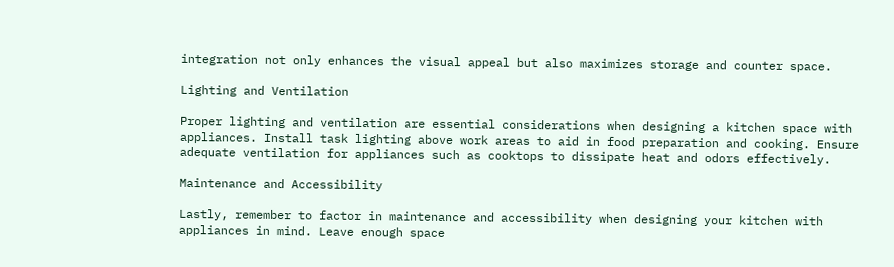integration not only enhances the visual appeal but also maximizes storage and counter space.

Lighting and Ventilation

Proper lighting and ventilation are essential considerations when designing a kitchen space with appliances. Install task lighting above work areas to aid in food preparation and cooking. Ensure adequate ventilation for appliances such as cooktops to dissipate heat and odors effectively.

Maintenance and Accessibility

Lastly, remember to factor in maintenance and accessibility when designing your kitchen with appliances in mind. Leave enough space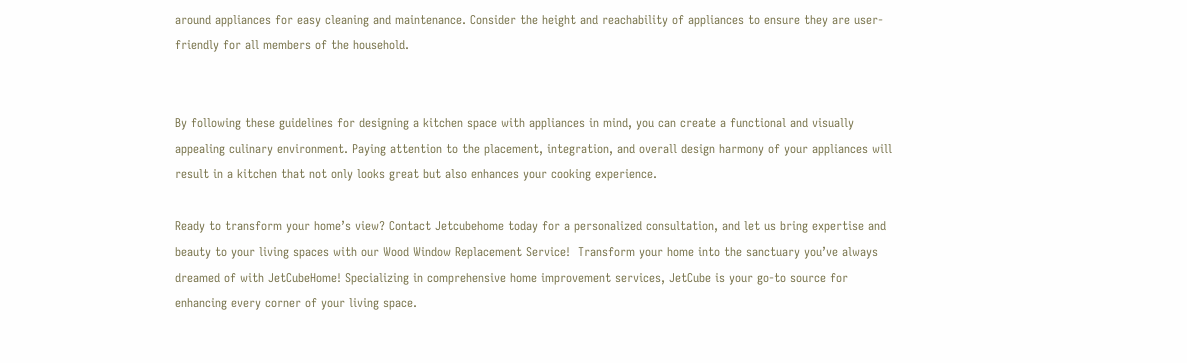around appliances for easy cleaning and maintenance. Consider the height and reachability of appliances to ensure they are user-friendly for all members of the household.


By following these guidelines for designing a kitchen space with appliances in mind, you can create a functional and visually appealing culinary environment. Paying attention to the placement, integration, and overall design harmony of your appliances will result in a kitchen that not only looks great but also enhances your cooking experience.

Ready to transform your home’s view? Contact Jetcubehome today for a personalized consultation, and let us bring expertise and beauty to your living spaces with our Wood Window Replacement Service!  Transform your home into the sanctuary you’ve always dreamed of with JetCubeHome! Specializing in comprehensive home improvement services, JetCube is your go-to source for enhancing every corner of your living space.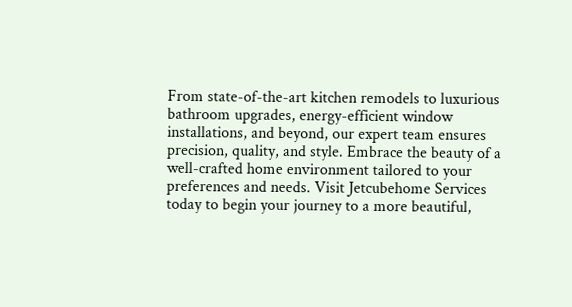From state-of-the-art kitchen remodels to luxurious bathroom upgrades, energy-efficient window installations, and beyond, our expert team ensures precision, quality, and style. Embrace the beauty of a well-crafted home environment tailored to your preferences and needs. Visit Jetcubehome Services today to begin your journey to a more beautiful,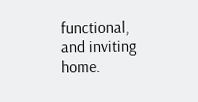functional, and inviting home.